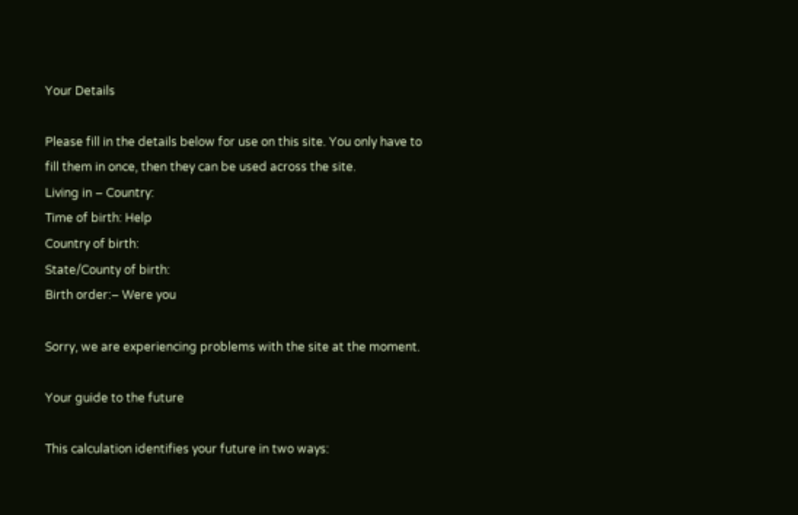Your Details

Please fill in the details below for use on this site. You only have to fill them in once, then they can be used across the site.
Living in – Country:
Time of birth: Help
Country of birth:
State/County of birth:
Birth order:– Were you

Sorry, we are experiencing problems with the site at the moment.

Your guide to the future

This calculation identifies your future in two ways: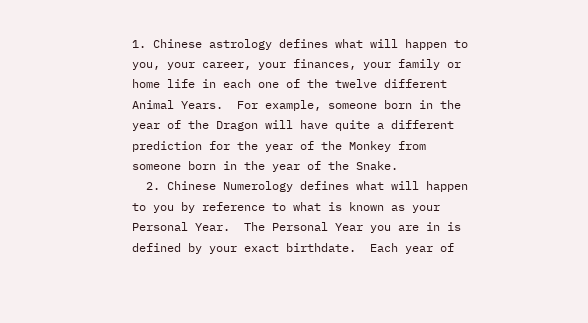1. Chinese astrology defines what will happen to you, your career, your finances, your family or home life in each one of the twelve different Animal Years.  For example, someone born in the year of the Dragon will have quite a different prediction for the year of the Monkey from someone born in the year of the Snake.
  2. Chinese Numerology defines what will happen to you by reference to what is known as your Personal Year.  The Personal Year you are in is defined by your exact birthdate.  Each year of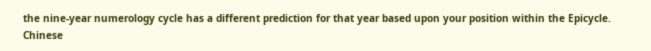the nine-year numerology cycle has a different prediction for that year based upon your position within the Epicycle.
Chinese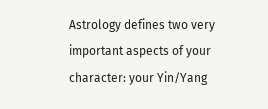Astrology defines two very important aspects of your character: your Yin/Yang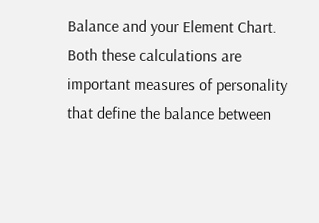Balance and your Element Chart.  Both these calculations are important measures of personality that define the balance between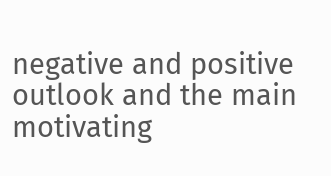negative and positive outlook and the main motivating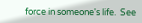force in someone's life.  See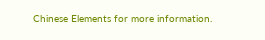Chinese Elements for more information.